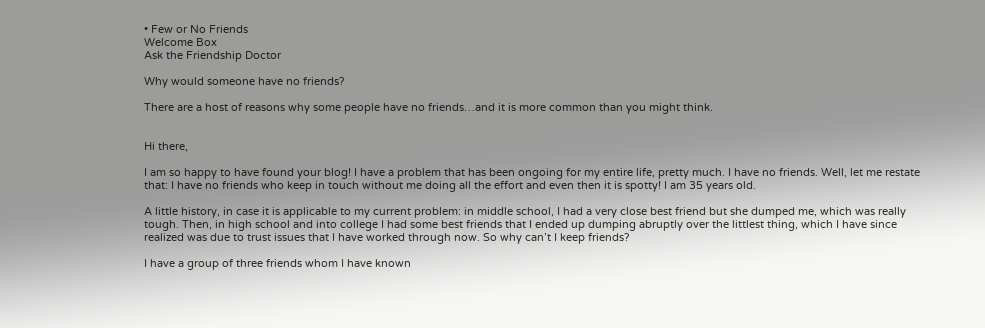• Few or No Friends
Welcome Box
Ask the Friendship Doctor

Why would someone have no friends?

There are a host of reasons why some people have no friends…and it is more common than you might think.


Hi there,

I am so happy to have found your blog! I have a problem that has been ongoing for my entire life, pretty much. I have no friends. Well, let me restate that: I have no friends who keep in touch without me doing all the effort and even then it is spotty! I am 35 years old.

A little history, in case it is applicable to my current problem: in middle school, I had a very close best friend but she dumped me, which was really tough. Then, in high school and into college I had some best friends that I ended up dumping abruptly over the littlest thing, which I have since realized was due to trust issues that I have worked through now. So why can’t I keep friends?

I have a group of three friends whom I have known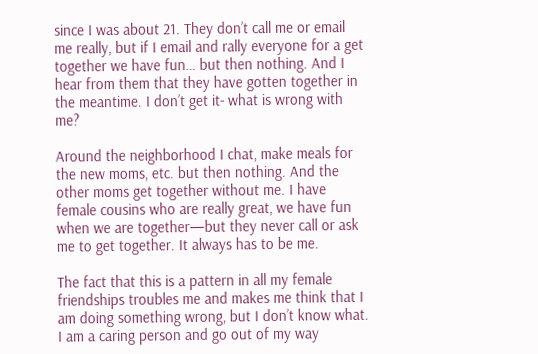since I was about 21. They don’t call me or email me really, but if I email and rally everyone for a get together we have fun… but then nothing. And I hear from them that they have gotten together in the meantime. I don’t get it- what is wrong with me?

Around the neighborhood I chat, make meals for the new moms, etc. but then nothing. And the other moms get together without me. I have female cousins who are really great, we have fun when we are together—but they never call or ask me to get together. It always has to be me.

The fact that this is a pattern in all my female friendships troubles me and makes me think that I am doing something wrong, but I don’t know what. I am a caring person and go out of my way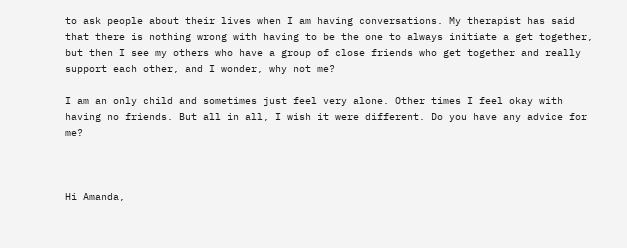to ask people about their lives when I am having conversations. My therapist has said that there is nothing wrong with having to be the one to always initiate a get together, but then I see my others who have a group of close friends who get together and really support each other, and I wonder, why not me?

I am an only child and sometimes just feel very alone. Other times I feel okay with having no friends. But all in all, I wish it were different. Do you have any advice for me?



Hi Amanda,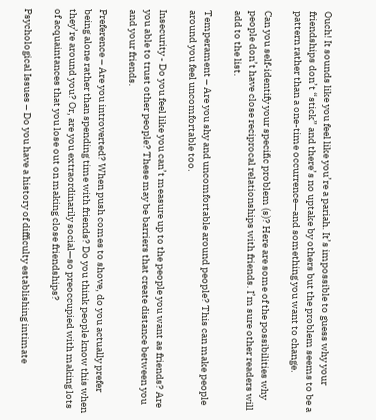Ouch! It sounds like you feel like you’re a pariah. It’s impossible to guess why your friendships don’t “stick” and there’s no uptake by others but the problem seems to be a pattern rather than a one-time occurrence—and something you want to change.

Can you self-identify your specific problem (s)? Here are some of the possibilities why people don’t have close reciprocal relationships with friends. I’m sure other readers will add to the list.

Temperament – Are you shy and uncomfortable around people? This can make people around you feel uncomfortable too.

Insecurity - Do you feel like you can’t measure up to the people you want as friends? Are you able to trust other people? These may be barriers that create distance between you and your friends.

Preference – Are you introverted? When push comes to shove, do you actually prefer being alone rather than spending time with friends? Do you think people know this when they’re around you? Or, are you extraordinarily social—so preoccupied with making lots of acquaintances that you lose out on making close friendships?

Psychological Issues – Do you have a history of difficulty establishing intimate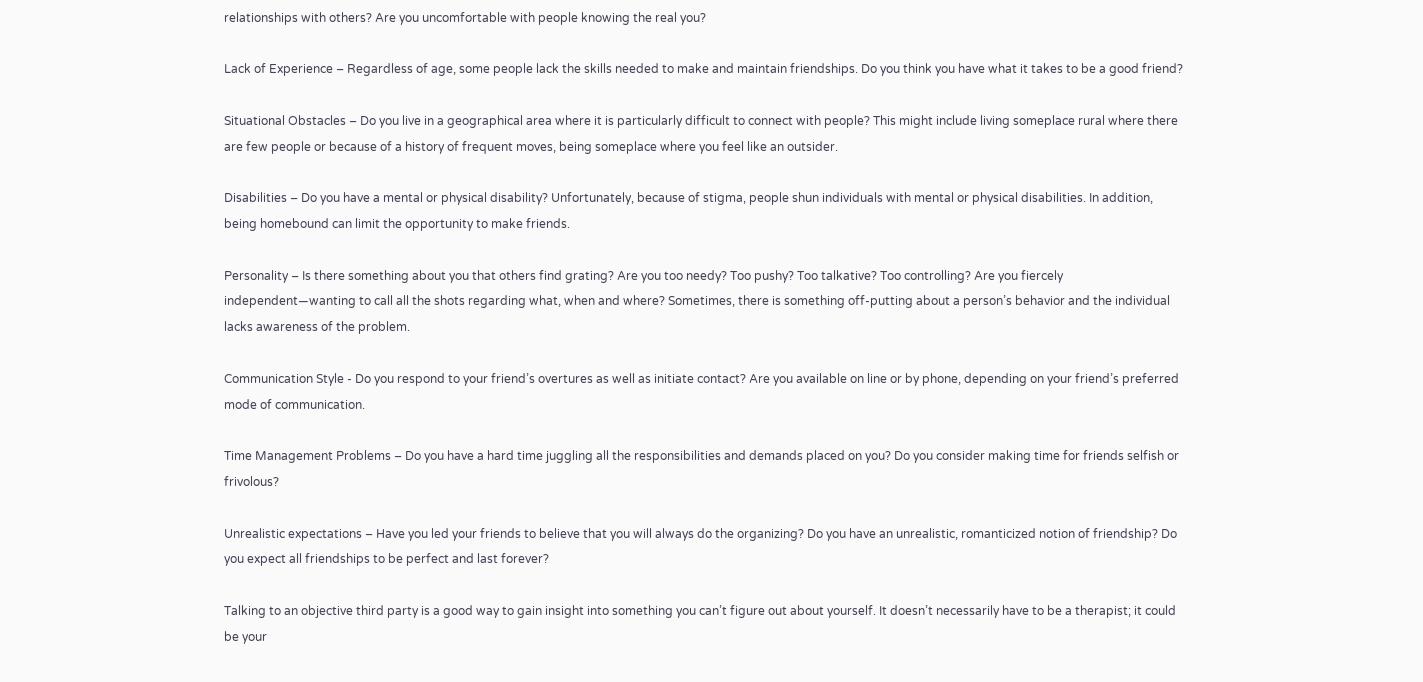relationships with others? Are you uncomfortable with people knowing the real you?

Lack of Experience – Regardless of age, some people lack the skills needed to make and maintain friendships. Do you think you have what it takes to be a good friend?

Situational Obstacles – Do you live in a geographical area where it is particularly difficult to connect with people? This might include living someplace rural where there are few people or because of a history of frequent moves, being someplace where you feel like an outsider.

Disabilities – Do you have a mental or physical disability? Unfortunately, because of stigma, people shun individuals with mental or physical disabilities. In addition, being homebound can limit the opportunity to make friends.

Personality – Is there something about you that others find grating? Are you too needy? Too pushy? Too talkative? Too controlling? Are you fiercely independent—wanting to call all the shots regarding what, when and where? Sometimes, there is something off-putting about a person’s behavior and the individual lacks awareness of the problem.

Communication Style - Do you respond to your friend’s overtures as well as initiate contact? Are you available on line or by phone, depending on your friend’s preferred mode of communication.

Time Management Problems – Do you have a hard time juggling all the responsibilities and demands placed on you? Do you consider making time for friends selfish or frivolous?

Unrealistic expectations – Have you led your friends to believe that you will always do the organizing? Do you have an unrealistic, romanticized notion of friendship? Do you expect all friendships to be perfect and last forever?

Talking to an objective third party is a good way to gain insight into something you can’t figure out about yourself. It doesn’t necessarily have to be a therapist; it could be your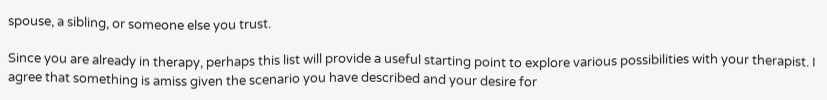spouse, a sibling, or someone else you trust.

Since you are already in therapy, perhaps this list will provide a useful starting point to explore various possibilities with your therapist. I agree that something is amiss given the scenario you have described and your desire for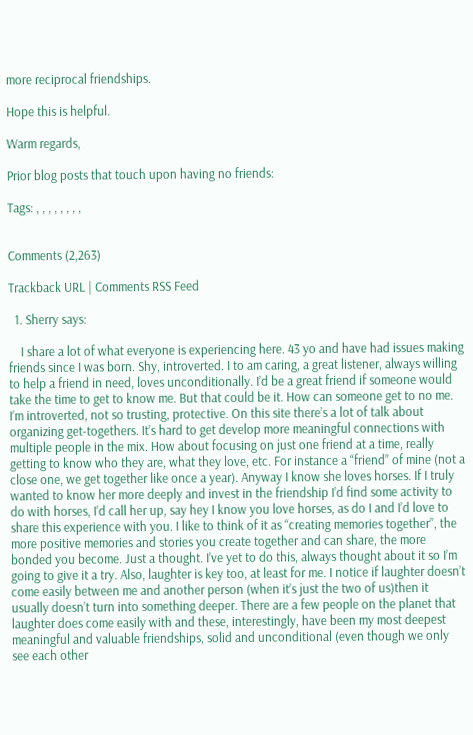more reciprocal friendships.

Hope this is helpful.

Warm regards,

Prior blog posts that touch upon having no friends:

Tags: , , , , , , , ,


Comments (2,263)

Trackback URL | Comments RSS Feed

  1. Sherry says:

    I share a lot of what everyone is experiencing here. 43 yo and have had issues making friends since I was born. Shy, introverted. I to am caring, a great listener, always willing to help a friend in need, loves unconditionally. I’d be a great friend if someone would take the time to get to know me. But that could be it. How can someone get to no me. I’m introverted, not so trusting, protective. On this site there’s a lot of talk about organizing get-togethers. It’s hard to get develop more meaningful connections with multiple people in the mix. How about focusing on just one friend at a time, really getting to know who they are, what they love, etc. For instance a “friend” of mine (not a close one, we get together like once a year). Anyway I know she loves horses. If I truly wanted to know her more deeply and invest in the friendship I’d find some activity to do with horses, I’d call her up, say hey I know you love horses, as do I and I’d love to share this experience with you. I like to think of it as “creating memories together”, the more positive memories and stories you create together and can share, the more bonded you become. Just a thought. I’ve yet to do this, always thought about it so I’m going to give it a try. Also, laughter is key too, at least for me. I notice if laughter doesn’t come easily between me and another person (when it’s just the two of us)then it usually doesn’t turn into something deeper. There are a few people on the planet that laughter does come easily with and these, interestingly, have been my most deepest meaningful and valuable friendships, solid and unconditional (even though we only see each other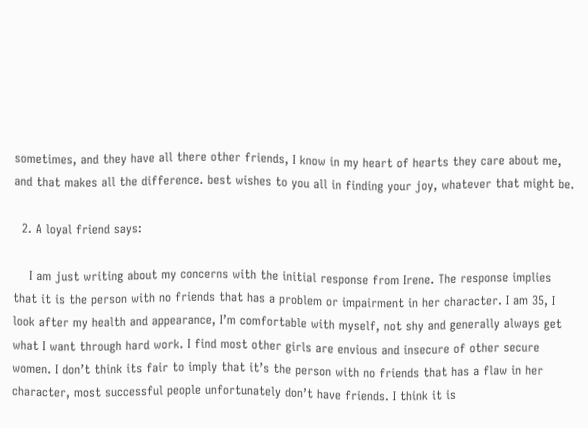sometimes, and they have all there other friends, I know in my heart of hearts they care about me, and that makes all the difference. best wishes to you all in finding your joy, whatever that might be.

  2. A loyal friend says:

    I am just writing about my concerns with the initial response from Irene. The response implies that it is the person with no friends that has a problem or impairment in her character. I am 35, I look after my health and appearance, I’m comfortable with myself, not shy and generally always get what I want through hard work. I find most other girls are envious and insecure of other secure women. I don’t think its fair to imply that it’s the person with no friends that has a flaw in her character, most successful people unfortunately don’t have friends. I think it is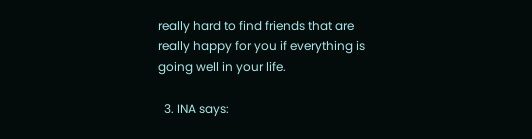really hard to find friends that are really happy for you if everything is going well in your life.

  3. INA says: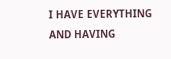I HAVE EVERYTHING AND HAVING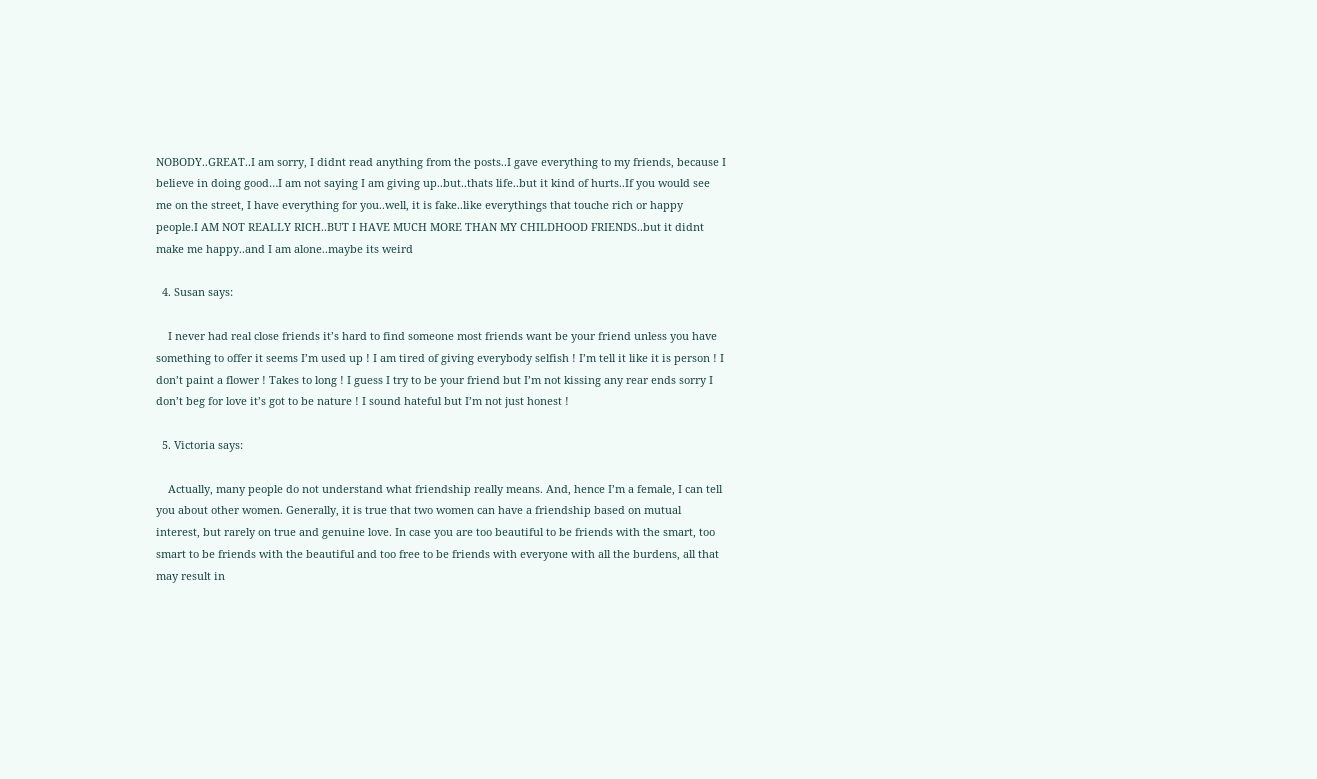NOBODY..GREAT..I am sorry, I didnt read anything from the posts..I gave everything to my friends, because I believe in doing good…I am not saying I am giving up..but..thats life..but it kind of hurts..If you would see me on the street, I have everything for you..well, it is fake..like everythings that touche rich or happy people.I AM NOT REALLY RICH..BUT I HAVE MUCH MORE THAN MY CHILDHOOD FRIENDS..but it didnt make me happy..and I am alone..maybe its weird

  4. Susan says:

    I never had real close friends it’s hard to find someone most friends want be your friend unless you have something to offer it seems I’m used up ! I am tired of giving everybody selfish ! I’m tell it like it is person ! I don’t paint a flower ! Takes to long ! I guess I try to be your friend but I’m not kissing any rear ends sorry I don’t beg for love it’s got to be nature ! I sound hateful but I’m not just honest !

  5. Victoria says:

    Actually, many people do not understand what friendship really means. And, hence I’m a female, I can tell you about other women. Generally, it is true that two women can have a friendship based on mutual interest, but rarely on true and genuine love. In case you are too beautiful to be friends with the smart, too smart to be friends with the beautiful and too free to be friends with everyone with all the burdens, all that may result in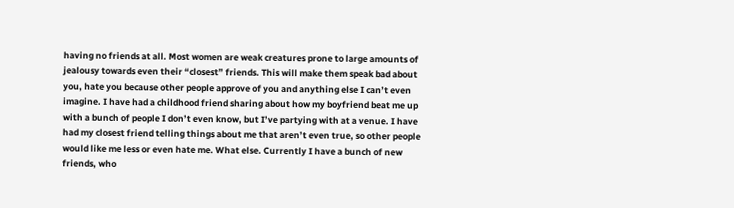having no friends at all. Most women are weak creatures prone to large amounts of jealousy towards even their “closest” friends. This will make them speak bad about you, hate you because other people approve of you and anything else I can’t even imagine. I have had a childhood friend sharing about how my boyfriend beat me up with a bunch of people I don’t even know, but I’ve partying with at a venue. I have had my closest friend telling things about me that aren’t even true, so other people would like me less or even hate me. What else. Currently I have a bunch of new friends, who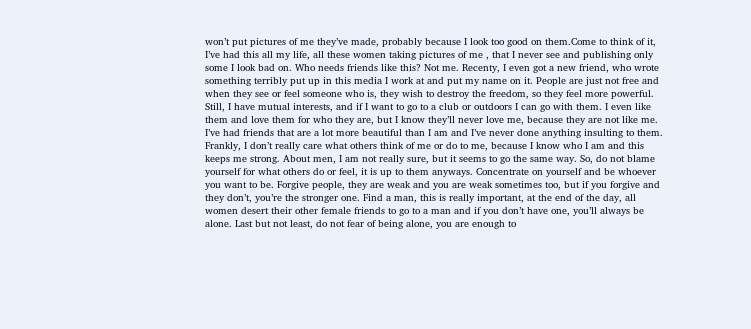won’t put pictures of me they’ve made, probably because I look too good on them.Come to think of it, I’ve had this all my life, all these women taking pictures of me , that I never see and publishing only some I look bad on. Who needs friends like this? Not me. Recenty, I even got a new friend, who wrote something terribly put up in this media I work at and put my name on it. People are just not free and when they see or feel someone who is, they wish to destroy the freedom, so they feel more powerful. Still, I have mutual interests, and if I want to go to a club or outdoors I can go with them. I even like them and love them for who they are, but I know they’ll never love me, because they are not like me. I’ve had friends that are a lot more beautiful than I am and I’ve never done anything insulting to them. Frankly, I don’t really care what others think of me or do to me, because I know who I am and this keeps me strong. About men, I am not really sure, but it seems to go the same way. So, do not blame yourself for what others do or feel, it is up to them anyways. Concentrate on yourself and be whoever you want to be. Forgive people, they are weak and you are weak sometimes too, but if you forgive and they don’t, you’re the stronger one. Find a man, this is really important, at the end of the day, all women desert their other female friends to go to a man and if you don’t have one, you’ll always be alone. Last but not least, do not fear of being alone, you are enough to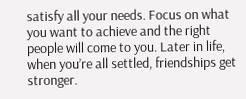satisfy all your needs. Focus on what you want to achieve and the right people will come to you. Later in life, when you’re all settled, friendships get stronger.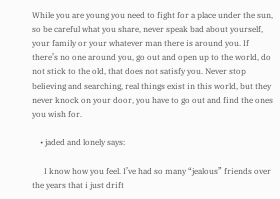While you are young you need to fight for a place under the sun, so be careful what you share, never speak bad about yourself, your family or your whatever man there is around you. If there’s no one around you, go out and open up to the world, do not stick to the old, that does not satisfy you. Never stop believing and searching, real things exist in this world, but they never knock on your door, you have to go out and find the ones you wish for.

    • jaded and lonely says:

      I know how you feel. I’ve had so many “jealous” friends over the years that i just drift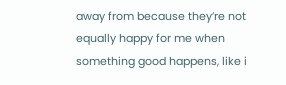away from because they’re not equally happy for me when something good happens, like i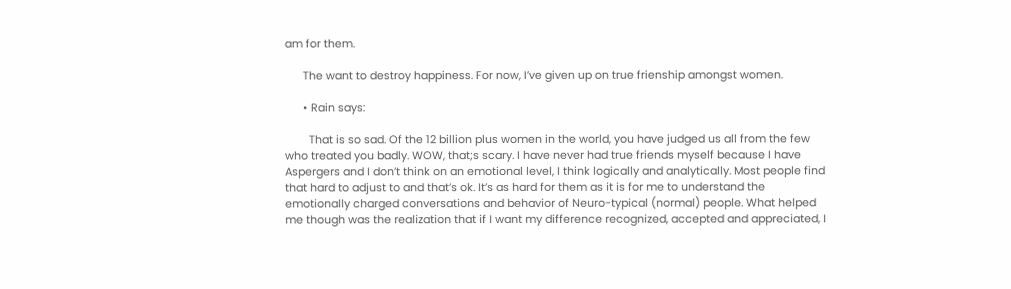am for them.

      The want to destroy happiness. For now, I’ve given up on true frienship amongst women.

      • Rain says:

        That is so sad. Of the 12 billion plus women in the world, you have judged us all from the few who treated you badly. WOW, that;s scary. I have never had true friends myself because I have Aspergers and I don’t think on an emotional level, I think logically and analytically. Most people find that hard to adjust to and that’s ok. It’s as hard for them as it is for me to understand the emotionally charged conversations and behavior of Neuro-typical (normal) people. What helped me though was the realization that if I want my difference recognized, accepted and appreciated, I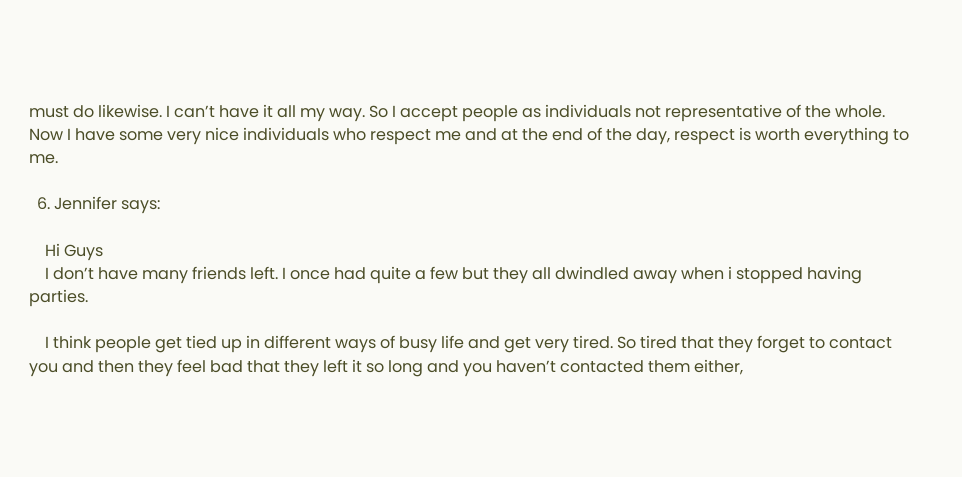must do likewise. I can’t have it all my way. So I accept people as individuals not representative of the whole. Now I have some very nice individuals who respect me and at the end of the day, respect is worth everything to me.

  6. Jennifer says:

    Hi Guys
    I don’t have many friends left. I once had quite a few but they all dwindled away when i stopped having parties.

    I think people get tied up in different ways of busy life and get very tired. So tired that they forget to contact you and then they feel bad that they left it so long and you haven’t contacted them either,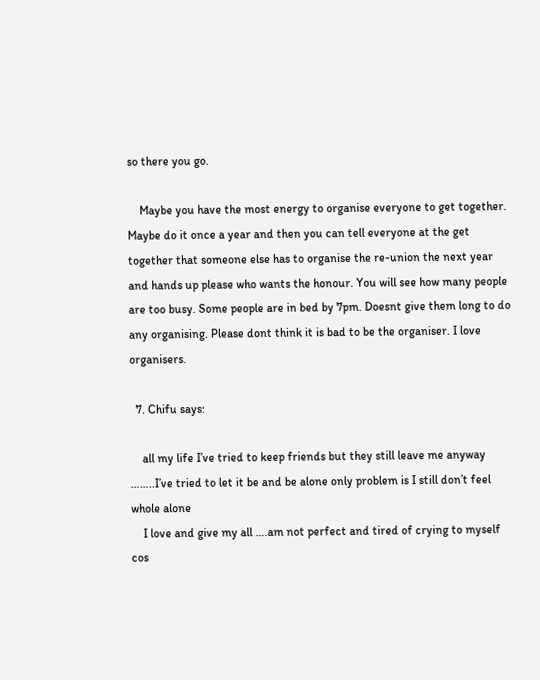so there you go.

    Maybe you have the most energy to organise everyone to get together. Maybe do it once a year and then you can tell everyone at the get together that someone else has to organise the re-union the next year and hands up please who wants the honour. You will see how many people are too busy. Some people are in bed by 7pm. Doesnt give them long to do any organising. Please dont think it is bad to be the organiser. I love organisers.

  7. Chifu says:

    all my life I’ve tried to keep friends but they still leave me anyway ……..I’ve tried to let it be and be alone only problem is I still don’t feel whole alone
    I love and give my all ….am not perfect and tired of crying to myself cos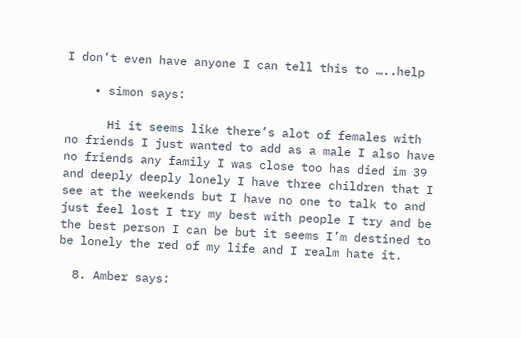I don’t even have anyone I can tell this to …..help

    • simon says:

      Hi it seems like there’s alot of females with no friends I just wanted to add as a male I also have no friends any family I was close too has died im 39 and deeply deeply lonely I have three children that I see at the weekends but I have no one to talk to and just feel lost I try my best with people I try and be the best person I can be but it seems I’m destined to be lonely the red of my life and I realm hate it.

  8. Amber says: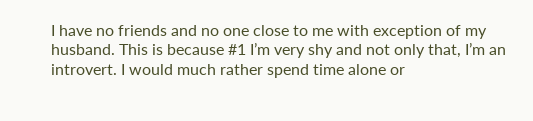I have no friends and no one close to me with exception of my husband. This is because #1 I’m very shy and not only that, I’m an introvert. I would much rather spend time alone or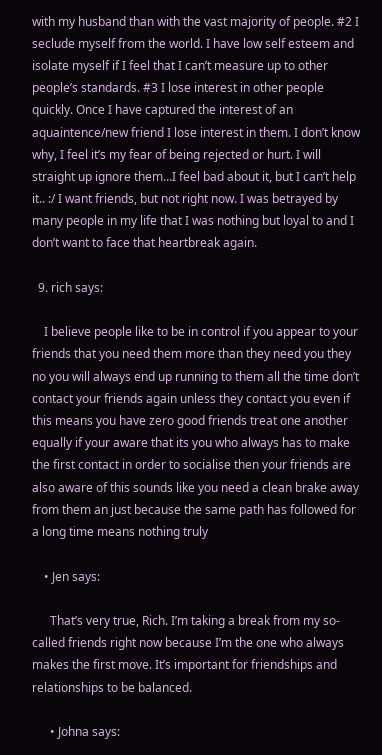with my husband than with the vast majority of people. #2 I seclude myself from the world. I have low self esteem and isolate myself if I feel that I can’t measure up to other people’s standards. #3 I lose interest in other people quickly. Once I have captured the interest of an aquaintence/new friend I lose interest in them. I don’t know why, I feel it’s my fear of being rejected or hurt. I will straight up ignore them…I feel bad about it, but I can’t help it.. :/ I want friends, but not right now. I was betrayed by many people in my life that I was nothing but loyal to and I don’t want to face that heartbreak again.

  9. rich says:

    I believe people like to be in control if you appear to your friends that you need them more than they need you they no you will always end up running to them all the time don’t contact your friends again unless they contact you even if this means you have zero good friends treat one another equally if your aware that its you who always has to make the first contact in order to socialise then your friends are also aware of this sounds like you need a clean brake away from them an just because the same path has followed for a long time means nothing truly

    • Jen says:

      That’s very true, Rich. I’m taking a break from my so-called friends right now because I’m the one who always makes the first move. It’s important for friendships and relationships to be balanced.

      • Johna says: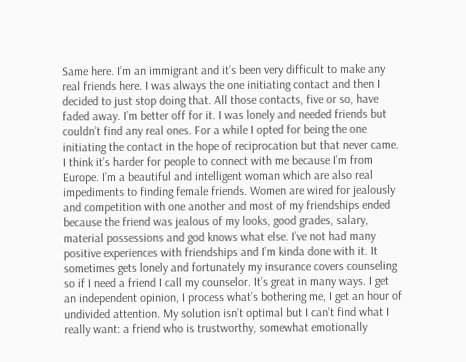Same here. I’m an immigrant and it’s been very difficult to make any real friends here. I was always the one initiating contact and then I decided to just stop doing that. All those contacts, five or so, have faded away. I’m better off for it. I was lonely and needed friends but couldn’t find any real ones. For a while I opted for being the one initiating the contact in the hope of reciprocation but that never came. I think it’s harder for people to connect with me because I’m from Europe. I’m a beautiful and intelligent woman which are also real impediments to finding female friends. Women are wired for jealously and competition with one another and most of my friendships ended because the friend was jealous of my looks, good grades, salary, material possessions and god knows what else. I’ve not had many positive experiences with friendships and I’m kinda done with it. It sometimes gets lonely and fortunately my insurance covers counseling so if I need a friend I call my counselor. It’s great in many ways. I get an independent opinion, I process what’s bothering me, I get an hour of undivided attention. My solution isn’t optimal but I can’t find what I really want: a friend who is trustworthy, somewhat emotionally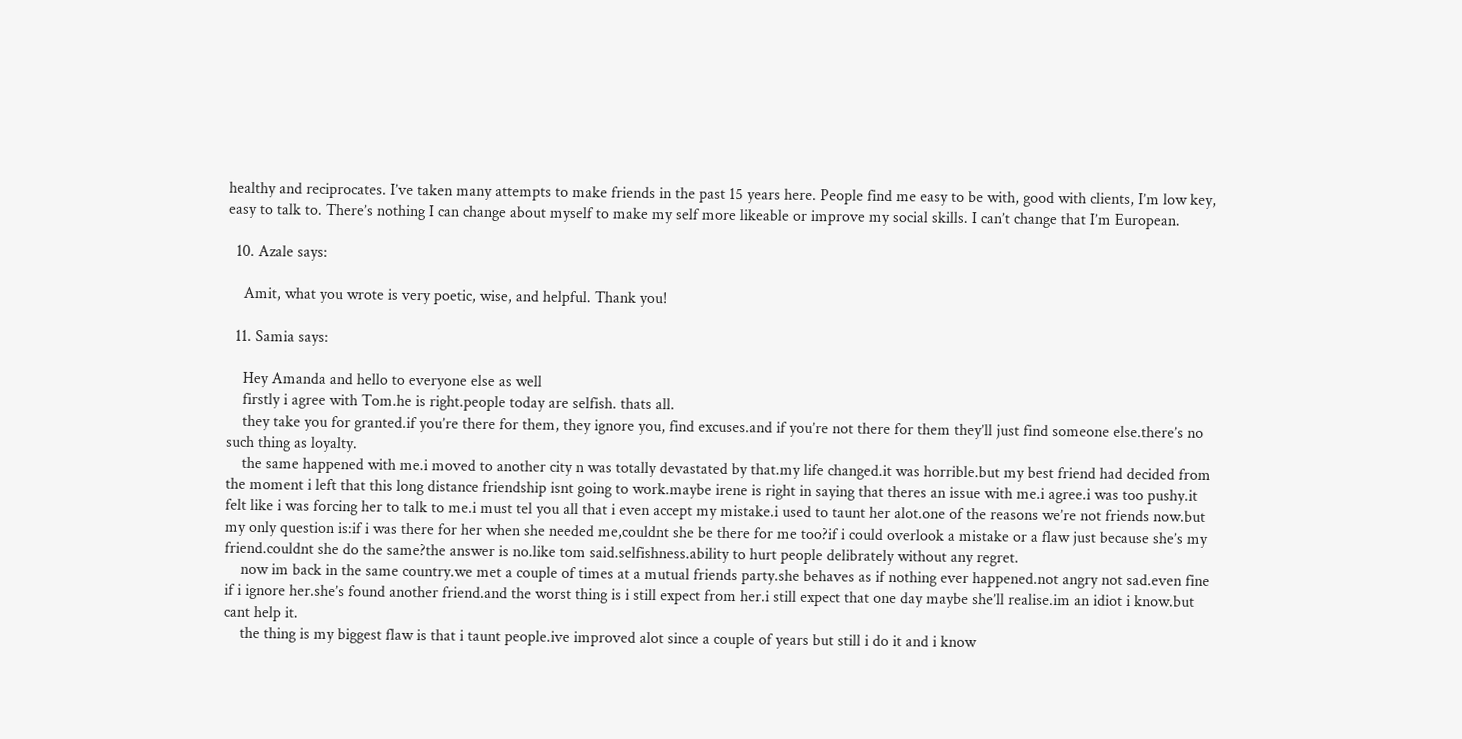healthy and reciprocates. I’ve taken many attempts to make friends in the past 15 years here. People find me easy to be with, good with clients, I’m low key, easy to talk to. There’s nothing I can change about myself to make my self more likeable or improve my social skills. I can’t change that I’m European.

  10. Azale says:

    Amit, what you wrote is very poetic, wise, and helpful. Thank you!

  11. Samia says:

    Hey Amanda and hello to everyone else as well
    firstly i agree with Tom.he is right.people today are selfish. thats all.
    they take you for granted.if you’re there for them, they ignore you, find excuses.and if you’re not there for them they’ll just find someone else.there’s no such thing as loyalty.
    the same happened with me.i moved to another city n was totally devastated by that.my life changed.it was horrible.but my best friend had decided from the moment i left that this long distance friendship isnt going to work.maybe irene is right in saying that theres an issue with me.i agree.i was too pushy.it felt like i was forcing her to talk to me.i must tel you all that i even accept my mistake.i used to taunt her alot.one of the reasons we’re not friends now.but my only question is:if i was there for her when she needed me,couldnt she be there for me too?if i could overlook a mistake or a flaw just because she’s my friend.couldnt she do the same?the answer is no.like tom said.selfishness.ability to hurt people delibrately without any regret.
    now im back in the same country.we met a couple of times at a mutual friends party.she behaves as if nothing ever happened.not angry not sad.even fine if i ignore her.she’s found another friend.and the worst thing is i still expect from her.i still expect that one day maybe she’ll realise.im an idiot i know.but cant help it.
    the thing is my biggest flaw is that i taunt people.ive improved alot since a couple of years but still i do it and i know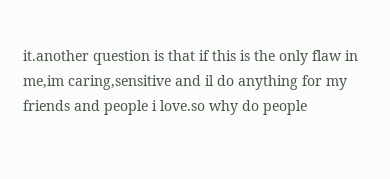it.another question is that if this is the only flaw in me,im caring,sensitive and il do anything for my friends and people i love.so why do people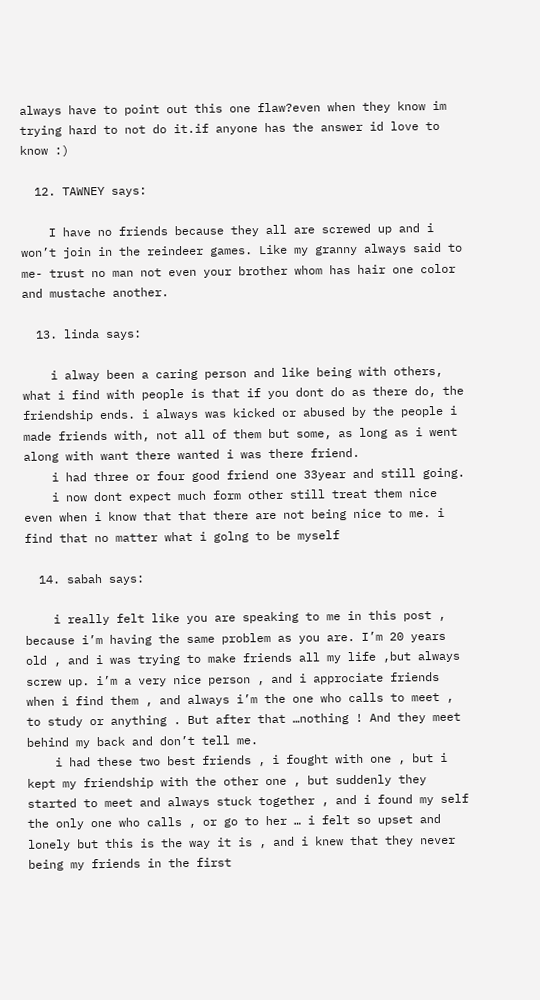always have to point out this one flaw?even when they know im trying hard to not do it.if anyone has the answer id love to know :)

  12. TAWNEY says:

    I have no friends because they all are screwed up and i won’t join in the reindeer games. Like my granny always said to me- trust no man not even your brother whom has hair one color and mustache another.

  13. linda says:

    i alway been a caring person and like being with others, what i find with people is that if you dont do as there do, the friendship ends. i always was kicked or abused by the people i made friends with, not all of them but some, as long as i went along with want there wanted i was there friend.
    i had three or four good friend one 33year and still going.
    i now dont expect much form other still treat them nice even when i know that that there are not being nice to me. i find that no matter what i golng to be myself

  14. sabah says:

    i really felt like you are speaking to me in this post , because i’m having the same problem as you are. I’m 20 years old , and i was trying to make friends all my life ,but always screw up. i’m a very nice person , and i approciate friends when i find them , and always i’m the one who calls to meet , to study or anything . But after that …nothing ! And they meet behind my back and don’t tell me.
    i had these two best friends , i fought with one , but i kept my friendship with the other one , but suddenly they started to meet and always stuck together , and i found my self the only one who calls , or go to her … i felt so upset and lonely but this is the way it is , and i knew that they never being my friends in the first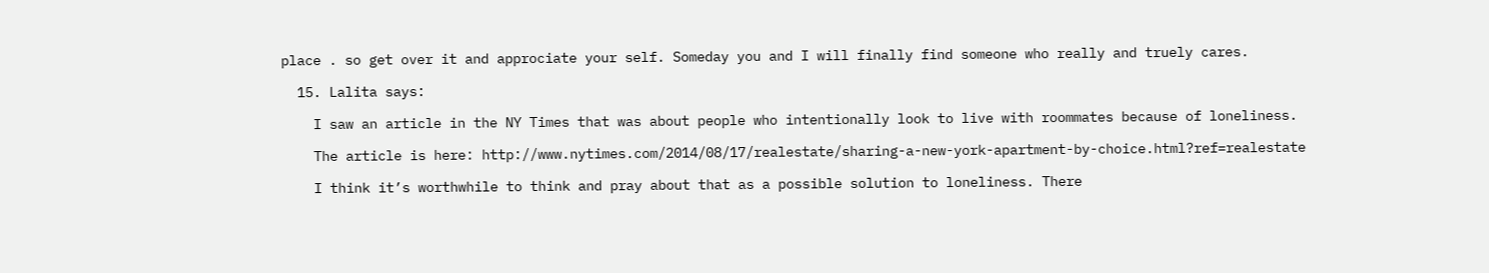place . so get over it and approciate your self. Someday you and I will finally find someone who really and truely cares.

  15. Lalita says:

    I saw an article in the NY Times that was about people who intentionally look to live with roommates because of loneliness.

    The article is here: http://www.nytimes.com/2014/08/17/realestate/sharing-a-new-york-apartment-by-choice.html?ref=realestate

    I think it’s worthwhile to think and pray about that as a possible solution to loneliness. There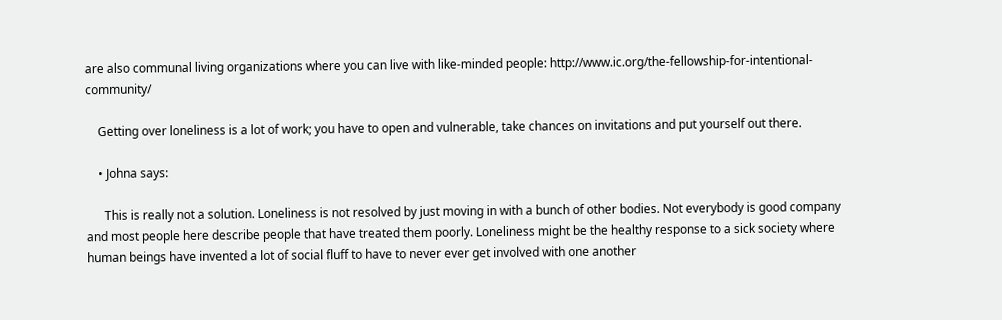are also communal living organizations where you can live with like-minded people: http://www.ic.org/the-fellowship-for-intentional-community/

    Getting over loneliness is a lot of work; you have to open and vulnerable, take chances on invitations and put yourself out there.

    • Johna says:

      This is really not a solution. Loneliness is not resolved by just moving in with a bunch of other bodies. Not everybody is good company and most people here describe people that have treated them poorly. Loneliness might be the healthy response to a sick society where human beings have invented a lot of social fluff to have to never ever get involved with one another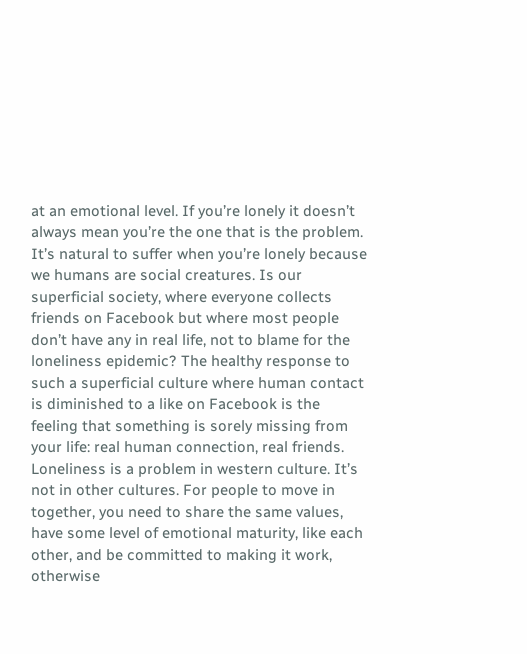at an emotional level. If you’re lonely it doesn’t always mean you’re the one that is the problem. It’s natural to suffer when you’re lonely because we humans are social creatures. Is our superficial society, where everyone collects friends on Facebook but where most people don’t have any in real life, not to blame for the loneliness epidemic? The healthy response to such a superficial culture where human contact is diminished to a like on Facebook is the feeling that something is sorely missing from your life: real human connection, real friends. Loneliness is a problem in western culture. It’s not in other cultures. For people to move in together, you need to share the same values, have some level of emotional maturity, like each other, and be committed to making it work, otherwise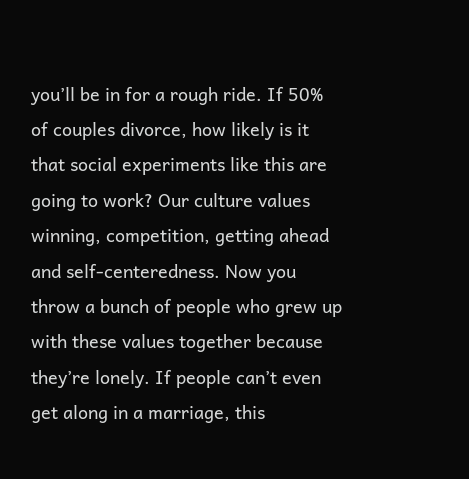you’ll be in for a rough ride. If 50% of couples divorce, how likely is it that social experiments like this are going to work? Our culture values winning, competition, getting ahead and self-centeredness. Now you throw a bunch of people who grew up with these values together because they’re lonely. If people can’t even get along in a marriage, this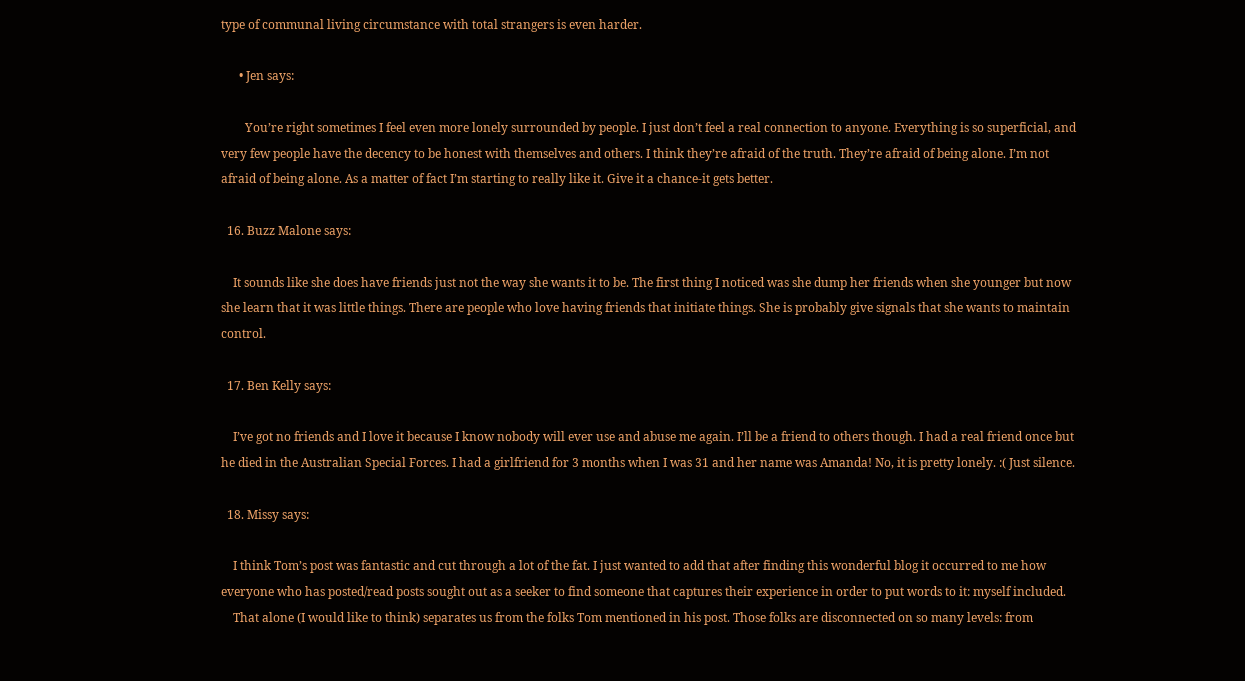type of communal living circumstance with total strangers is even harder.

      • Jen says:

        You’re right sometimes I feel even more lonely surrounded by people. I just don’t feel a real connection to anyone. Everything is so superficial, and very few people have the decency to be honest with themselves and others. I think they’re afraid of the truth. They’re afraid of being alone. I’m not afraid of being alone. As a matter of fact I’m starting to really like it. Give it a chance-it gets better.

  16. Buzz Malone says:

    It sounds like she does have friends just not the way she wants it to be. The first thing I noticed was she dump her friends when she younger but now she learn that it was little things. There are people who love having friends that initiate things. She is probably give signals that she wants to maintain control.

  17. Ben Kelly says:

    I’ve got no friends and I love it because I know nobody will ever use and abuse me again. I’ll be a friend to others though. I had a real friend once but he died in the Australian Special Forces. I had a girlfriend for 3 months when I was 31 and her name was Amanda! No, it is pretty lonely. :( Just silence.

  18. Missy says:

    I think Tom’s post was fantastic and cut through a lot of the fat. I just wanted to add that after finding this wonderful blog it occurred to me how everyone who has posted/read posts sought out as a seeker to find someone that captures their experience in order to put words to it: myself included.
    That alone (I would like to think) separates us from the folks Tom mentioned in his post. Those folks are disconnected on so many levels: from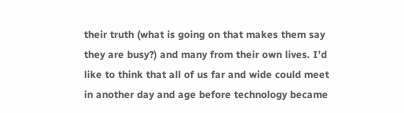their truth (what is going on that makes them say they are busy?) and many from their own lives. I’d like to think that all of us far and wide could meet in another day and age before technology became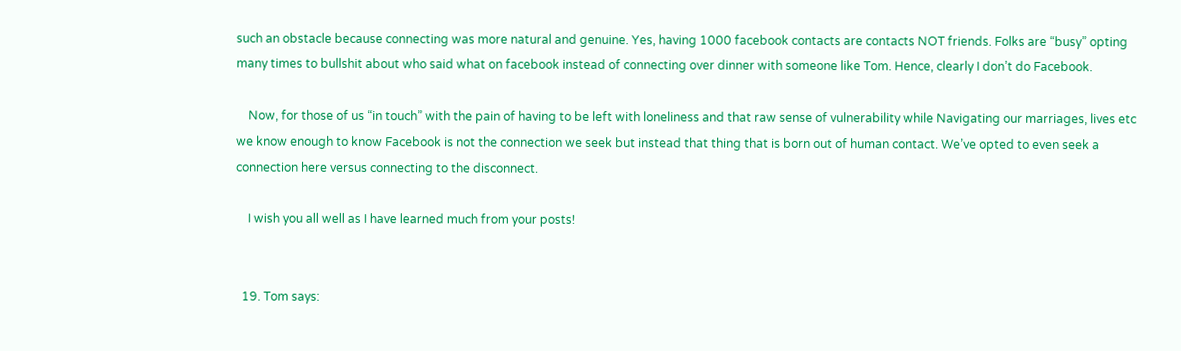such an obstacle because connecting was more natural and genuine. Yes, having 1000 facebook contacts are contacts NOT friends. Folks are “busy” opting many times to bullshit about who said what on facebook instead of connecting over dinner with someone like Tom. Hence, clearly I don’t do Facebook.

    Now, for those of us “in touch” with the pain of having to be left with loneliness and that raw sense of vulnerability while Navigating our marriages, lives etc we know enough to know Facebook is not the connection we seek but instead that thing that is born out of human contact. We’ve opted to even seek a connection here versus connecting to the disconnect.

    I wish you all well as I have learned much from your posts!


  19. Tom says: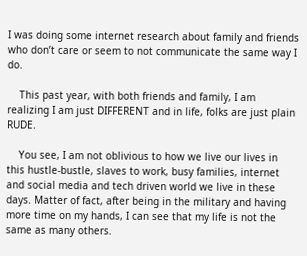I was doing some internet research about family and friends who don’t care or seem to not communicate the same way I do.

    This past year, with both friends and family, I am realizing I am just DIFFERENT and in life, folks are just plain RUDE.

    You see, I am not oblivious to how we live our lives in this hustle-bustle, slaves to work, busy families, internet and social media and tech driven world we live in these days. Matter of fact, after being in the military and having more time on my hands, I can see that my life is not the same as many others.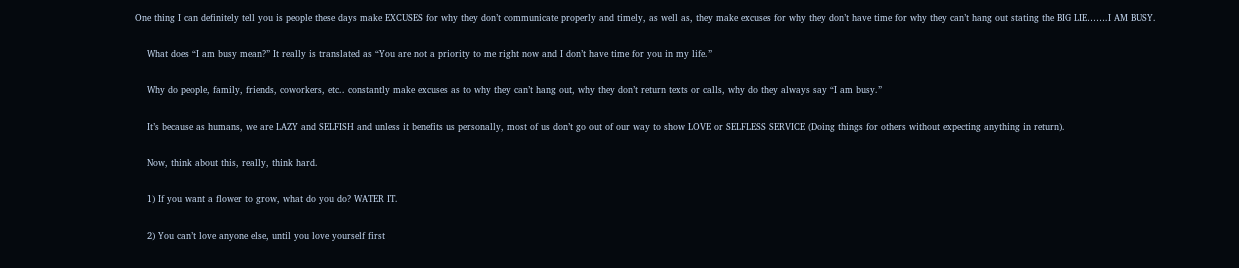One thing I can definitely tell you is people these days make EXCUSES for why they don’t communicate properly and timely, as well as, they make excuses for why they don’t have time for why they can’t hang out stating the BIG LIE…….I AM BUSY.

    What does “I am busy mean?” It really is translated as “You are not a priority to me right now and I don’t have time for you in my life.”

    Why do people, family, friends, coworkers, etc.. constantly make excuses as to why they can’t hang out, why they don’t return texts or calls, why do they always say “I am busy.”

    It’s because as humans, we are LAZY and SELFISH and unless it benefits us personally, most of us don’t go out of our way to show LOVE or SELFLESS SERVICE (Doing things for others without expecting anything in return).

    Now, think about this, really, think hard.

    1) If you want a flower to grow, what do you do? WATER IT.

    2) You can’t love anyone else, until you love yourself first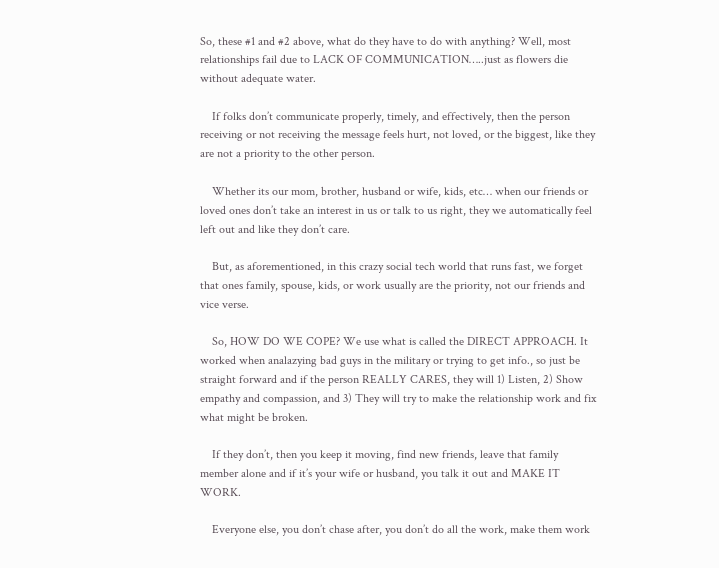So, these #1 and #2 above, what do they have to do with anything? Well, most relationships fail due to LACK OF COMMUNICATION…..just as flowers die without adequate water.

    If folks don’t communicate properly, timely, and effectively, then the person receiving or not receiving the message feels hurt, not loved, or the biggest, like they are not a priority to the other person.

    Whether its our mom, brother, husband or wife, kids, etc… when our friends or loved ones don’t take an interest in us or talk to us right, they we automatically feel left out and like they don’t care.

    But, as aforementioned, in this crazy social tech world that runs fast, we forget that ones family, spouse, kids, or work usually are the priority, not our friends and vice verse.

    So, HOW DO WE COPE? We use what is called the DIRECT APPROACH. It worked when analazying bad guys in the military or trying to get info., so just be straight forward and if the person REALLY CARES, they will 1) Listen, 2) Show empathy and compassion, and 3) They will try to make the relationship work and fix what might be broken.

    If they don’t, then you keep it moving, find new friends, leave that family member alone and if it’s your wife or husband, you talk it out and MAKE IT WORK.

    Everyone else, you don’t chase after, you don’t do all the work, make them work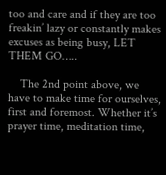too and care and if they are too freakin’ lazy or constantly makes excuses as being busy, LET THEM GO…..

    The 2nd point above, we have to make time for ourselves, first and foremost. Whether it’s prayer time, meditation time,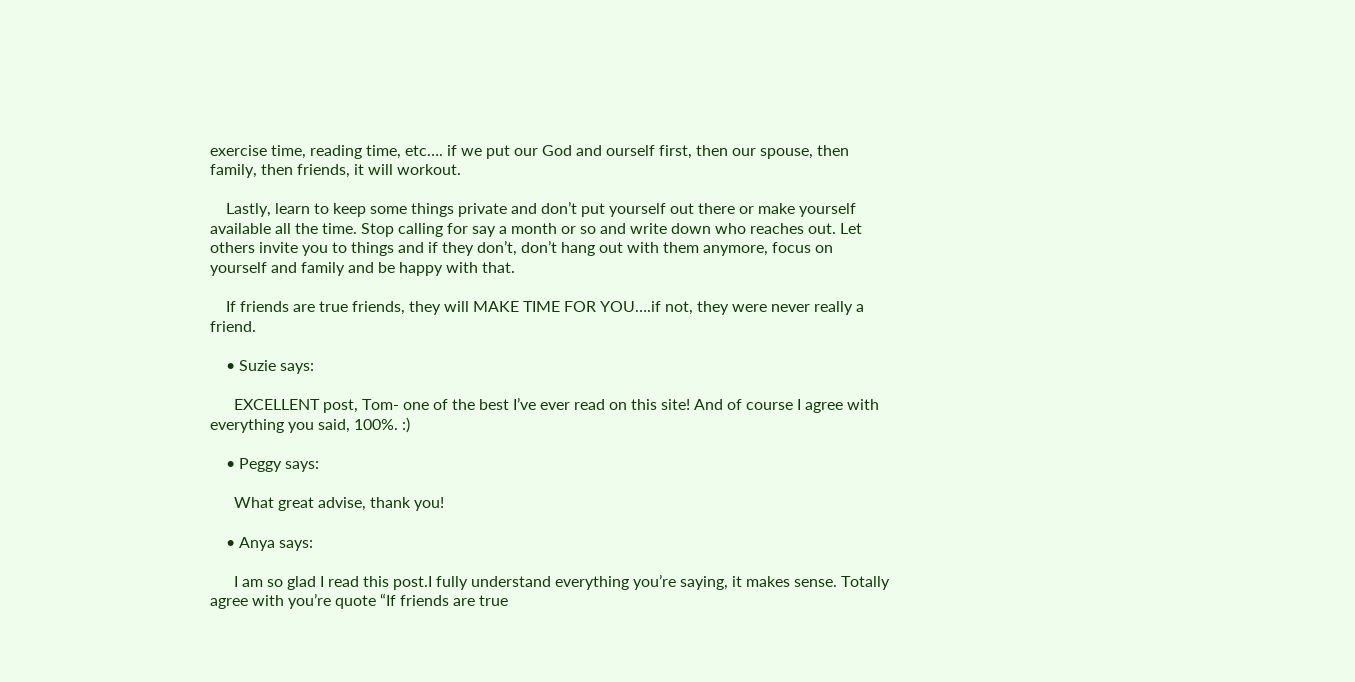exercise time, reading time, etc…. if we put our God and ourself first, then our spouse, then family, then friends, it will workout.

    Lastly, learn to keep some things private and don’t put yourself out there or make yourself available all the time. Stop calling for say a month or so and write down who reaches out. Let others invite you to things and if they don’t, don’t hang out with them anymore, focus on yourself and family and be happy with that.

    If friends are true friends, they will MAKE TIME FOR YOU….if not, they were never really a friend.

    • Suzie says:

      EXCELLENT post, Tom- one of the best I’ve ever read on this site! And of course I agree with everything you said, 100%. :)

    • Peggy says:

      What great advise, thank you!

    • Anya says:

      I am so glad I read this post.I fully understand everything you’re saying, it makes sense. Totally agree with you’re quote “If friends are true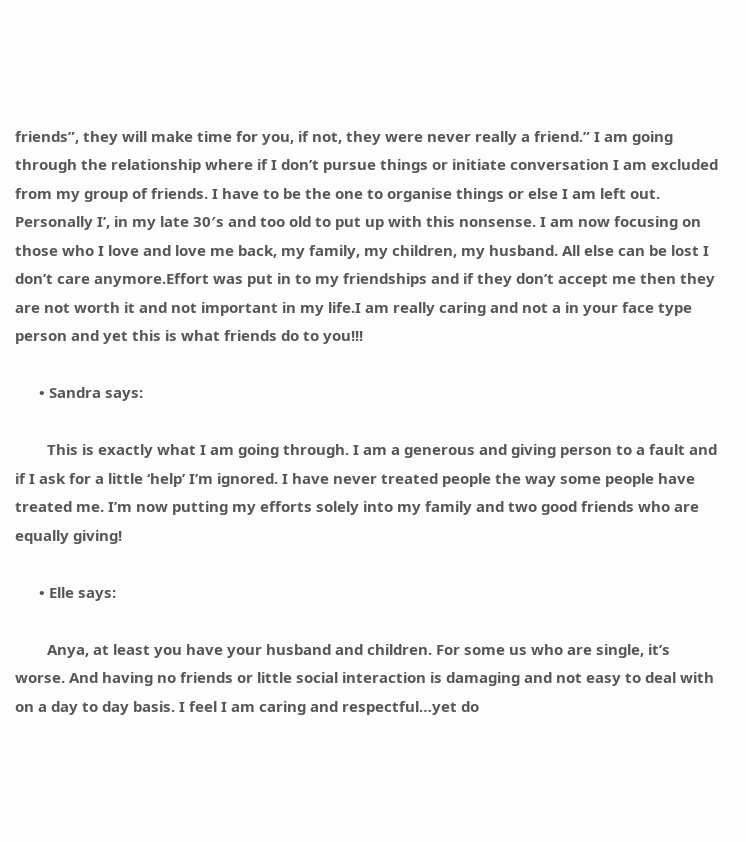friends”, they will make time for you, if not, they were never really a friend.” I am going through the relationship where if I don’t pursue things or initiate conversation I am excluded from my group of friends. I have to be the one to organise things or else I am left out. Personally I’, in my late 30′s and too old to put up with this nonsense. I am now focusing on those who I love and love me back, my family, my children, my husband. All else can be lost I don’t care anymore.Effort was put in to my friendships and if they don’t accept me then they are not worth it and not important in my life.I am really caring and not a in your face type person and yet this is what friends do to you!!!

      • Sandra says:

        This is exactly what I am going through. I am a generous and giving person to a fault and if I ask for a little ‘help’ I’m ignored. I have never treated people the way some people have treated me. I’m now putting my efforts solely into my family and two good friends who are equally giving!

      • Elle says:

        Anya, at least you have your husband and children. For some us who are single, it’s worse. And having no friends or little social interaction is damaging and not easy to deal with on a day to day basis. I feel I am caring and respectful…yet do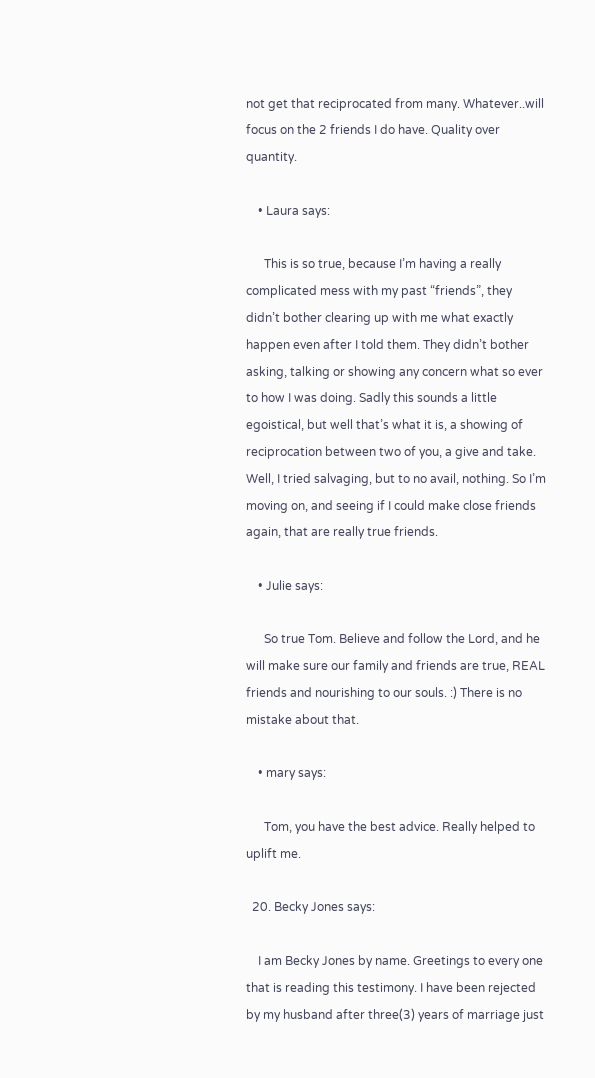not get that reciprocated from many. Whatever..will focus on the 2 friends I do have. Quality over quantity.

    • Laura says:

      This is so true, because I’m having a really complicated mess with my past “friends”, they didn’t bother clearing up with me what exactly happen even after I told them. They didn’t bother asking, talking or showing any concern what so ever to how I was doing. Sadly this sounds a little egoistical, but well that’s what it is, a showing of reciprocation between two of you, a give and take. Well, I tried salvaging, but to no avail, nothing. So I’m moving on, and seeing if I could make close friends again, that are really true friends.

    • Julie says:

      So true Tom. Believe and follow the Lord, and he will make sure our family and friends are true, REAL friends and nourishing to our souls. :) There is no mistake about that.

    • mary says:

      Tom, you have the best advice. Really helped to uplift me.

  20. Becky Jones says:

    I am Becky Jones by name. Greetings to every one that is reading this testimony. I have been rejected by my husband after three(3) years of marriage just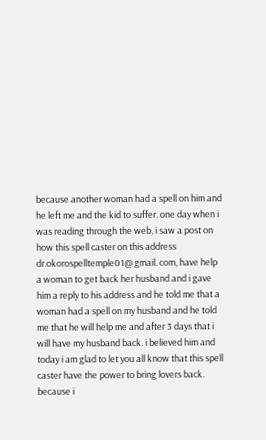because another woman had a spell on him and he left me and the kid to suffer. one day when i was reading through the web, i saw a post on how this spell caster on this address dr.okorospelltemple01@ gmail. com, have help a woman to get back her husband and i gave him a reply to his address and he told me that a woman had a spell on my husband and he told me that he will help me and after 3 days that i will have my husband back. i believed him and today i am glad to let you all know that this spell caster have the power to bring lovers back. because i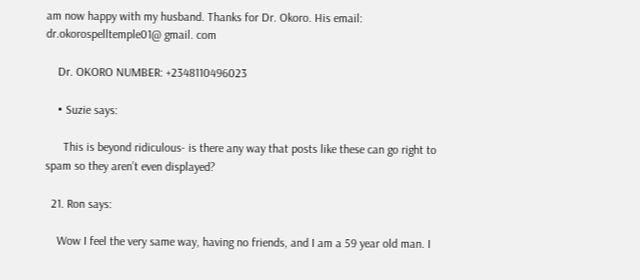am now happy with my husband. Thanks for Dr. Okoro. His email: dr.okorospelltemple01@ gmail. com

    Dr. OKORO NUMBER: +2348110496023

    • Suzie says:

      This is beyond ridiculous- is there any way that posts like these can go right to spam so they aren’t even displayed?

  21. Ron says:

    Wow I feel the very same way, having no friends, and I am a 59 year old man. I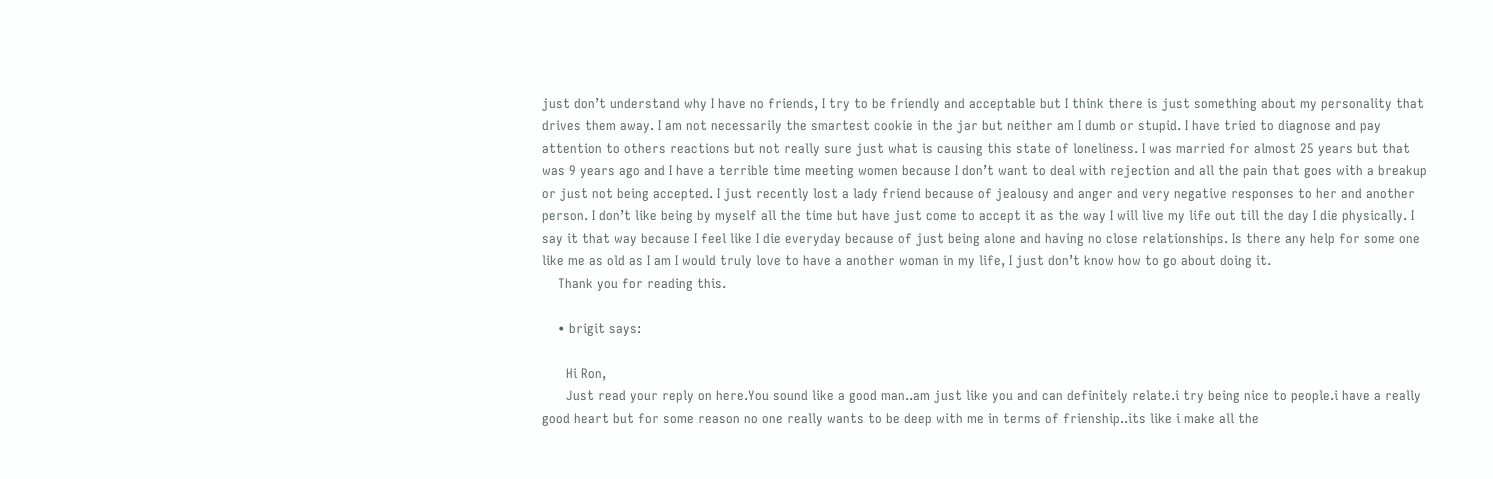just don’t understand why I have no friends, I try to be friendly and acceptable but I think there is just something about my personality that drives them away. I am not necessarily the smartest cookie in the jar but neither am I dumb or stupid. I have tried to diagnose and pay attention to others reactions but not really sure just what is causing this state of loneliness. I was married for almost 25 years but that was 9 years ago and I have a terrible time meeting women because I don’t want to deal with rejection and all the pain that goes with a breakup or just not being accepted. I just recently lost a lady friend because of jealousy and anger and very negative responses to her and another person. I don’t like being by myself all the time but have just come to accept it as the way I will live my life out till the day I die physically. I say it that way because I feel like I die everyday because of just being alone and having no close relationships. Is there any help for some one like me as old as I am I would truly love to have a another woman in my life, I just don’t know how to go about doing it.
    Thank you for reading this.

    • brigit says:

      Hi Ron,
      Just read your reply on here.You sound like a good man..am just like you and can definitely relate.i try being nice to people.i have a really good heart but for some reason no one really wants to be deep with me in terms of frienship..its like i make all the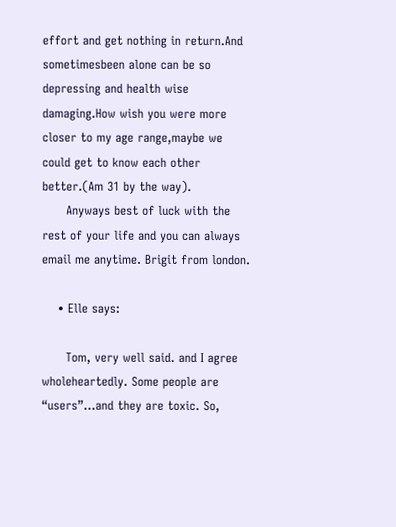effort and get nothing in return.And sometimesbeen alone can be so depressing and health wise damaging.How wish you were more closer to my age range,maybe we could get to know each other better.(Am 31 by the way).
      Anyways best of luck with the rest of your life and you can always email me anytime. Brigit from london.

    • Elle says:

      Tom, very well said. and I agree wholeheartedly. Some people are “users”…and they are toxic. So,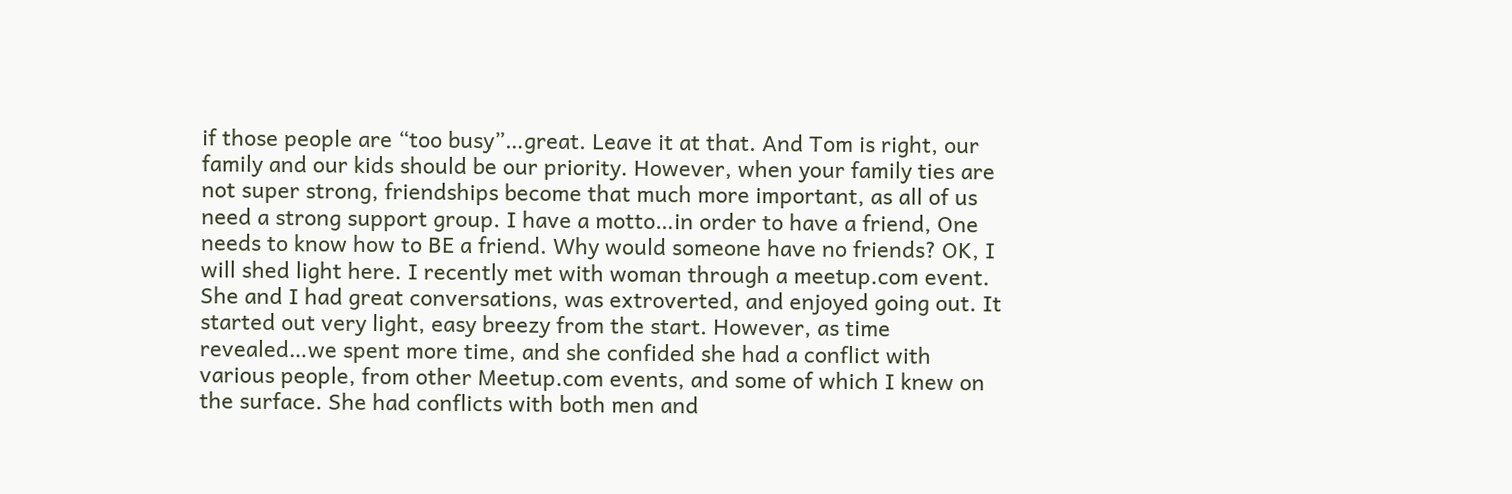if those people are “too busy”…great. Leave it at that. And Tom is right, our family and our kids should be our priority. However, when your family ties are not super strong, friendships become that much more important, as all of us need a strong support group. I have a motto…in order to have a friend, One needs to know how to BE a friend. Why would someone have no friends? OK, I will shed light here. I recently met with woman through a meetup.com event. She and I had great conversations, was extroverted, and enjoyed going out. It started out very light, easy breezy from the start. However, as time revealed…we spent more time, and she confided she had a conflict with various people, from other Meetup.com events, and some of which I knew on the surface. She had conflicts with both men and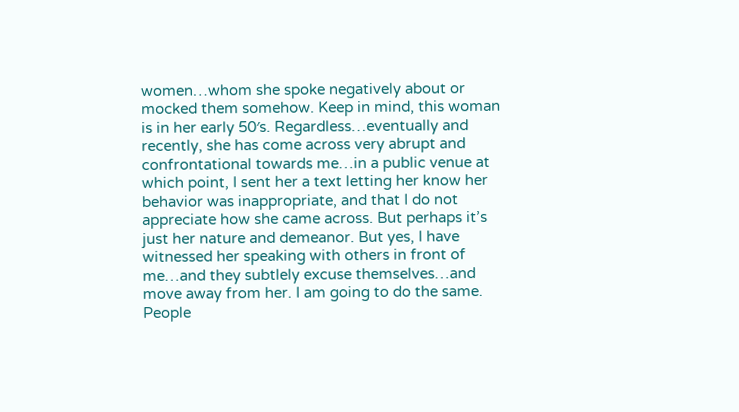women…whom she spoke negatively about or mocked them somehow. Keep in mind, this woman is in her early 50′s. Regardless…eventually and recently, she has come across very abrupt and confrontational towards me…in a public venue at which point, I sent her a text letting her know her behavior was inappropriate, and that I do not appreciate how she came across. But perhaps it’s just her nature and demeanor. But yes, I have witnessed her speaking with others in front of me…and they subtlely excuse themselves…and move away from her. I am going to do the same. People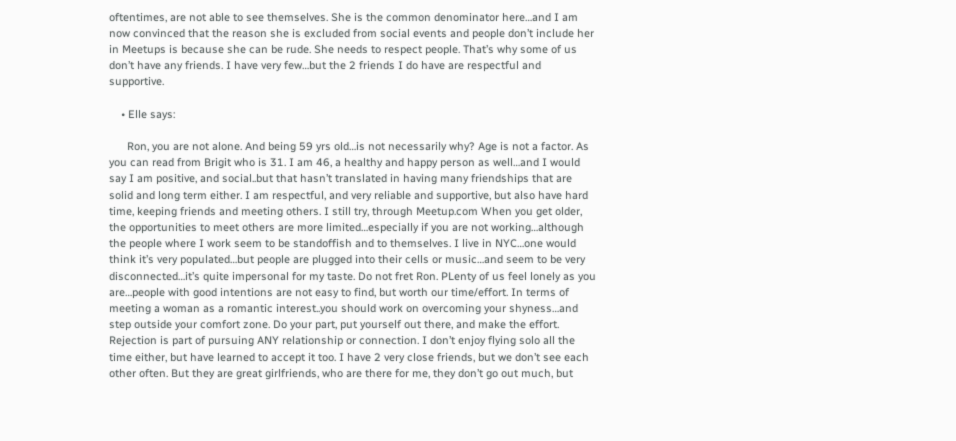oftentimes, are not able to see themselves. She is the common denominator here…and I am now convinced that the reason she is excluded from social events and people don’t include her in Meetups is because she can be rude. She needs to respect people. That’s why some of us don’t have any friends. I have very few…but the 2 friends I do have are respectful and supportive.

    • Elle says:

      Ron, you are not alone. And being 59 yrs old…is not necessarily why? Age is not a factor. As you can read from Brigit who is 31. I am 46, a healthy and happy person as well…and I would say I am positive, and social..but that hasn’t translated in having many friendships that are solid and long term either. I am respectful, and very reliable and supportive, but also have hard time, keeping friends and meeting others. I still try, through Meetup.com When you get older, the opportunities to meet others are more limited…especially if you are not working…although the people where I work seem to be standoffish and to themselves. I live in NYC…one would think it’s very populated…but people are plugged into their cells or music…and seem to be very disconnected…it’s quite impersonal for my taste. Do not fret Ron. PLenty of us feel lonely as you are…people with good intentions are not easy to find, but worth our time/effort. In terms of meeting a woman as a romantic interest..you should work on overcoming your shyness…and step outside your comfort zone. Do your part, put yourself out there, and make the effort. Rejection is part of pursuing ANY relationship or connection. I don’t enjoy flying solo all the time either, but have learned to accept it too. I have 2 very close friends, but we don’t see each other often. But they are great girlfriends, who are there for me, they don’t go out much, but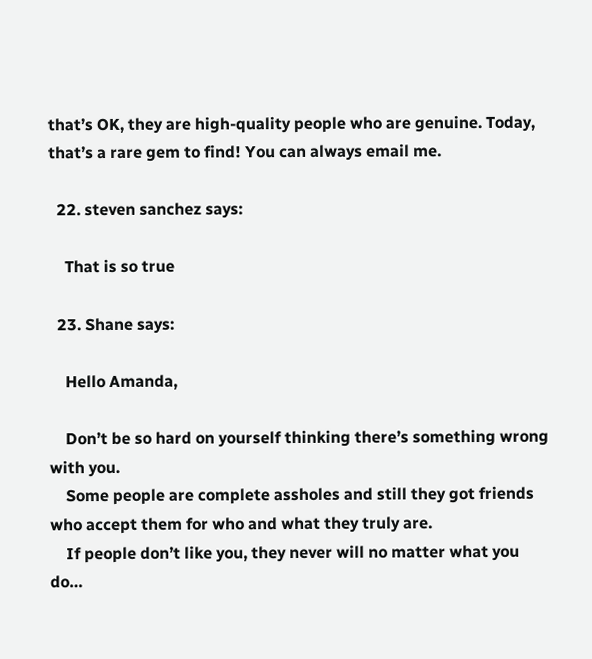that’s OK, they are high-quality people who are genuine. Today, that’s a rare gem to find! You can always email me.

  22. steven sanchez says:

    That is so true

  23. Shane says:

    Hello Amanda,

    Don’t be so hard on yourself thinking there’s something wrong with you.
    Some people are complete assholes and still they got friends who accept them for who and what they truly are.
    If people don’t like you, they never will no matter what you do…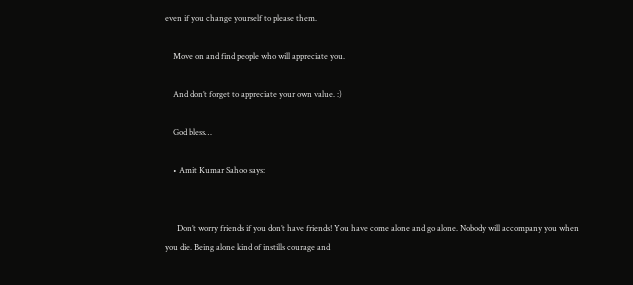even if you change yourself to please them.

    Move on and find people who will appreciate you.

    And don’t forget to appreciate your own value. :)

    God bless…

    • Amit Kumar Sahoo says:


      Don’t worry friends if you don’t have friends! You have come alone and go alone. Nobody will accompany you when you die. Being alone kind of instills courage and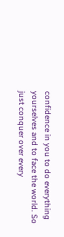confidence in you to do everything yourselves and to face the world. So just conquer over every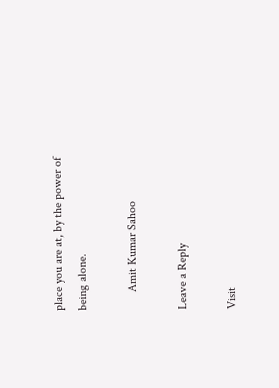place you are at, by the power of being alone.

      Amit Kumar Sahoo

Leave a Reply

Visit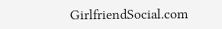GirlfriendSocial.com